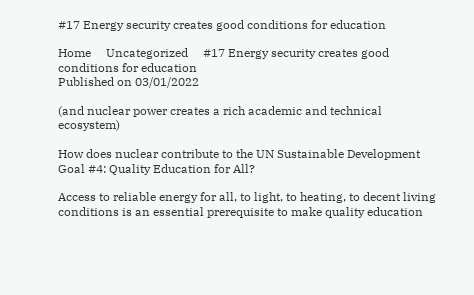#17 Energy security creates good conditions for education

Home     Uncategorized     #17 Energy security creates good conditions for education
Published on 03/01/2022

(and nuclear power creates a rich academic and technical ecosystem)

How does nuclear contribute to the UN Sustainable Development Goal #4: Quality Education for All?

Access to reliable energy for all, to light, to heating, to decent living conditions is an essential prerequisite to make quality education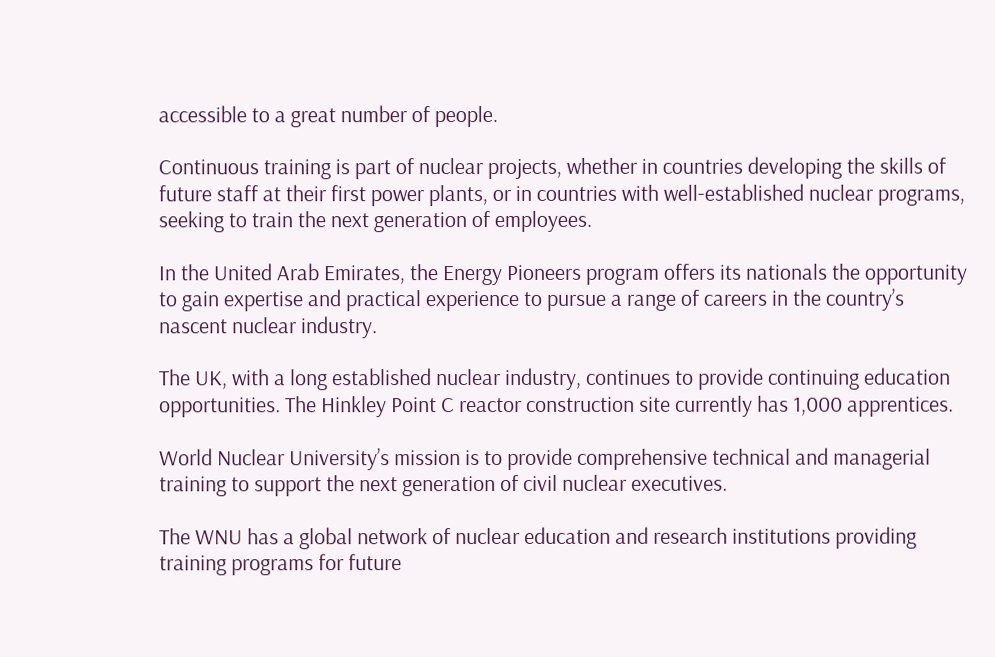accessible to a great number of people.

Continuous training is part of nuclear projects, whether in countries developing the skills of future staff at their first power plants, or in countries with well-established nuclear programs, seeking to train the next generation of employees.

In the United Arab Emirates, the Energy Pioneers program offers its nationals the opportunity to gain expertise and practical experience to pursue a range of careers in the country’s nascent nuclear industry.

The UK, with a long established nuclear industry, continues to provide continuing education opportunities. The Hinkley Point C reactor construction site currently has 1,000 apprentices.

World Nuclear University’s mission is to provide comprehensive technical and managerial training to support the next generation of civil nuclear executives.

The WNU has a global network of nuclear education and research institutions providing training programs for future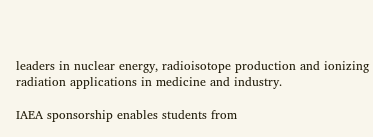leaders in nuclear energy, radioisotope production and ionizing radiation applications in medicine and industry.

IAEA sponsorship enables students from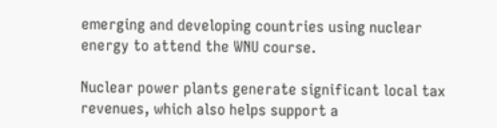emerging and developing countries using nuclear energy to attend the WNU course.

Nuclear power plants generate significant local tax revenues, which also helps support a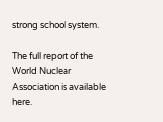strong school system.

The full report of the World Nuclear Association is available here.